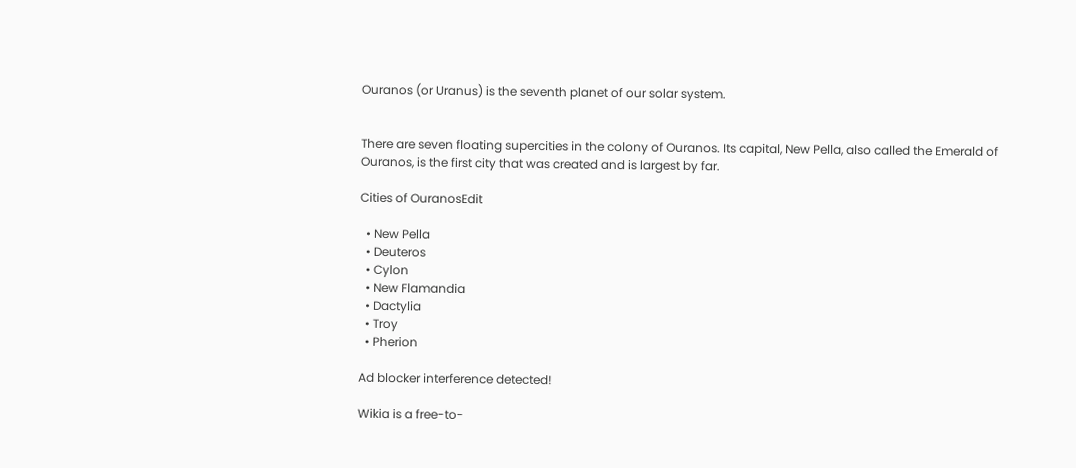Ouranos (or Uranus) is the seventh planet of our solar system.


There are seven floating supercities in the colony of Ouranos. Its capital, New Pella, also called the Emerald of Ouranos, is the first city that was created and is largest by far.

Cities of OuranosEdit

  • New Pella
  • Deuteros
  • Cylon
  • New Flamandia
  • Dactylia
  • Troy
  • Pherion

Ad blocker interference detected!

Wikia is a free-to-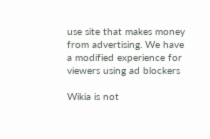use site that makes money from advertising. We have a modified experience for viewers using ad blockers

Wikia is not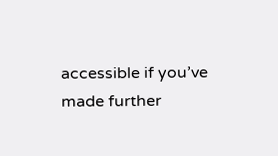accessible if you’ve made further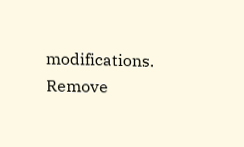modifications. Remove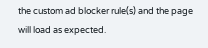the custom ad blocker rule(s) and the page will load as expected.